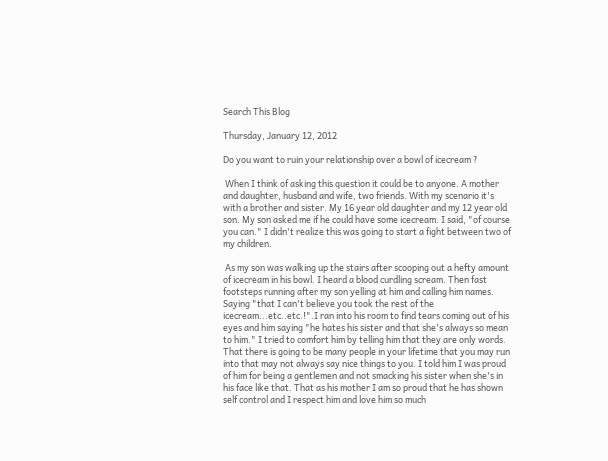Search This Blog

Thursday, January 12, 2012

Do you want to ruin your relationship over a bowl of icecream ?

 When I think of asking this question it could be to anyone. A mother and daughter, husband and wife, two friends. With my scenario it's with a brother and sister. My 16 year old daughter and my 12 year old son. My son asked me if he could have some icecream. I said, "of course you can." I didn't realize this was going to start a fight between two of my children.

 As my son was walking up the stairs after scooping out a hefty amount of icecream in his bowl. I heard a blood curdling scream. Then fast footsteps running after my son yelling at him and calling him names. Saying "that I can't believe you took the rest of the icecream...etc..etc.!".I ran into his room to find tears coming out of his eyes and him saying "he hates his sister and that she's always so mean to him." I tried to comfort him by telling him that they are only words. That there is going to be many people in your lifetime that you may run into that may not always say nice things to you. I told him I was proud of him for being a gentlemen and not smacking his sister when she's in his face like that. That as his mother I am so proud that he has shown self control and I respect him and love him so much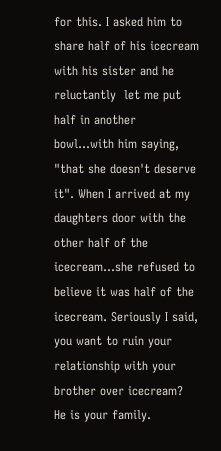for this. I asked him to share half of his icecream with his sister and he reluctantly  let me put half in another bowl...with him saying, "that she doesn't deserve it". When I arrived at my daughters door with the other half of the icecream...she refused to believe it was half of the icecream. Seriously I said, you want to ruin your relationship with your brother over icecream?
He is your family.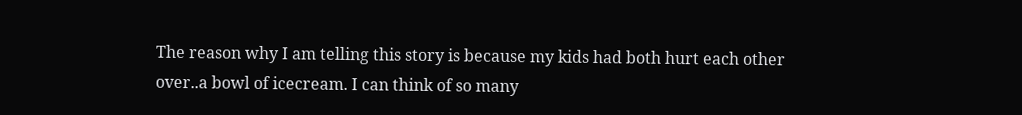The reason why I am telling this story is because my kids had both hurt each other over..a bowl of icecream. I can think of so many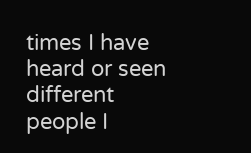times I have heard or seen different people I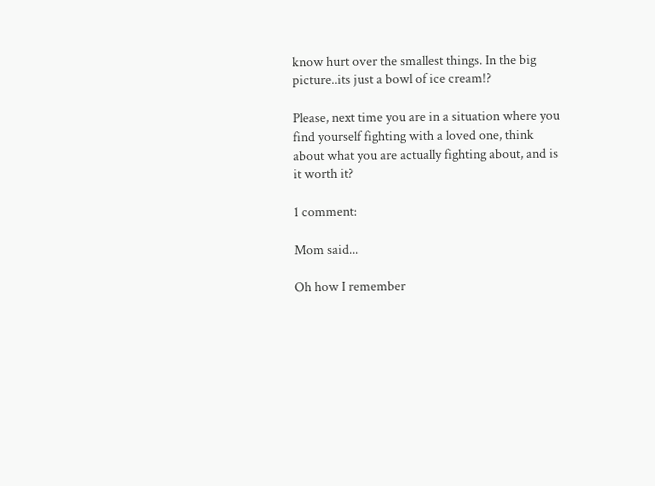know hurt over the smallest things. In the big picture..its just a bowl of ice cream!?

Please, next time you are in a situation where you find yourself fighting with a loved one, think about what you are actually fighting about, and is it worth it?

1 comment:

Mom said...

Oh how I remember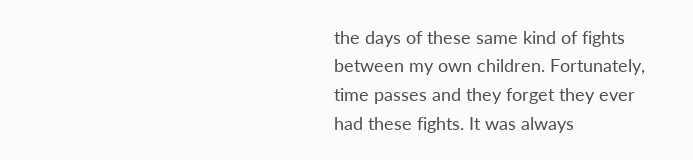the days of these same kind of fights between my own children. Fortunately, time passes and they forget they ever had these fights. It was always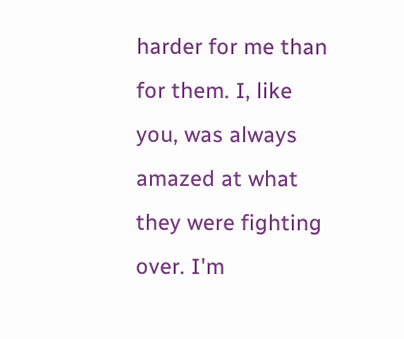harder for me than for them. I, like you, was always amazed at what they were fighting over. I'm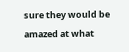sure they would be amazed at what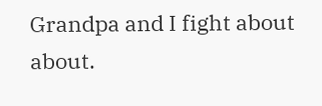Grandpa and I fight about about.